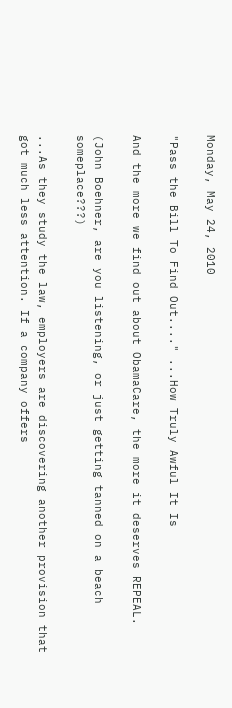Monday, May 24, 2010

"Pass the Bill To Find Out...." ...How Truly Awful It Is

And the more we find out about ObamaCare, the more it deserves REPEAL.

(John Boehner, are you listening, or just getting tanned on a beach someplace???)

...As they study the law, employers are discovering another provision that got much less attention. If a company offers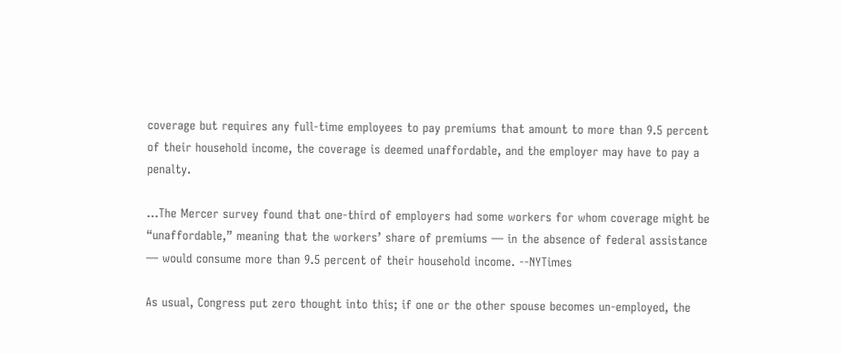coverage but requires any full-time employees to pay premiums that amount to more than 9.5 percent of their household income, the coverage is deemed unaffordable, and the employer may have to pay a penalty.

...The Mercer survey found that one-third of employers had some workers for whom coverage might be “unaffordable,” meaning that the workers’ share of premiums — in the absence of federal assistance — would consume more than 9.5 percent of their household income. --NYTimes

As usual, Congress put zero thought into this; if one or the other spouse becomes un-employed, the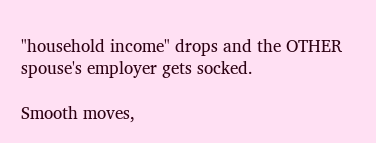"household income" drops and the OTHER spouse's employer gets socked.

Smooth moves,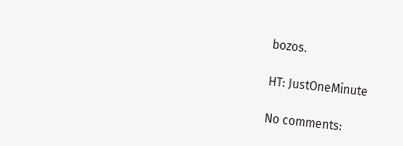bozos.

HT: JustOneMinute

No comments: